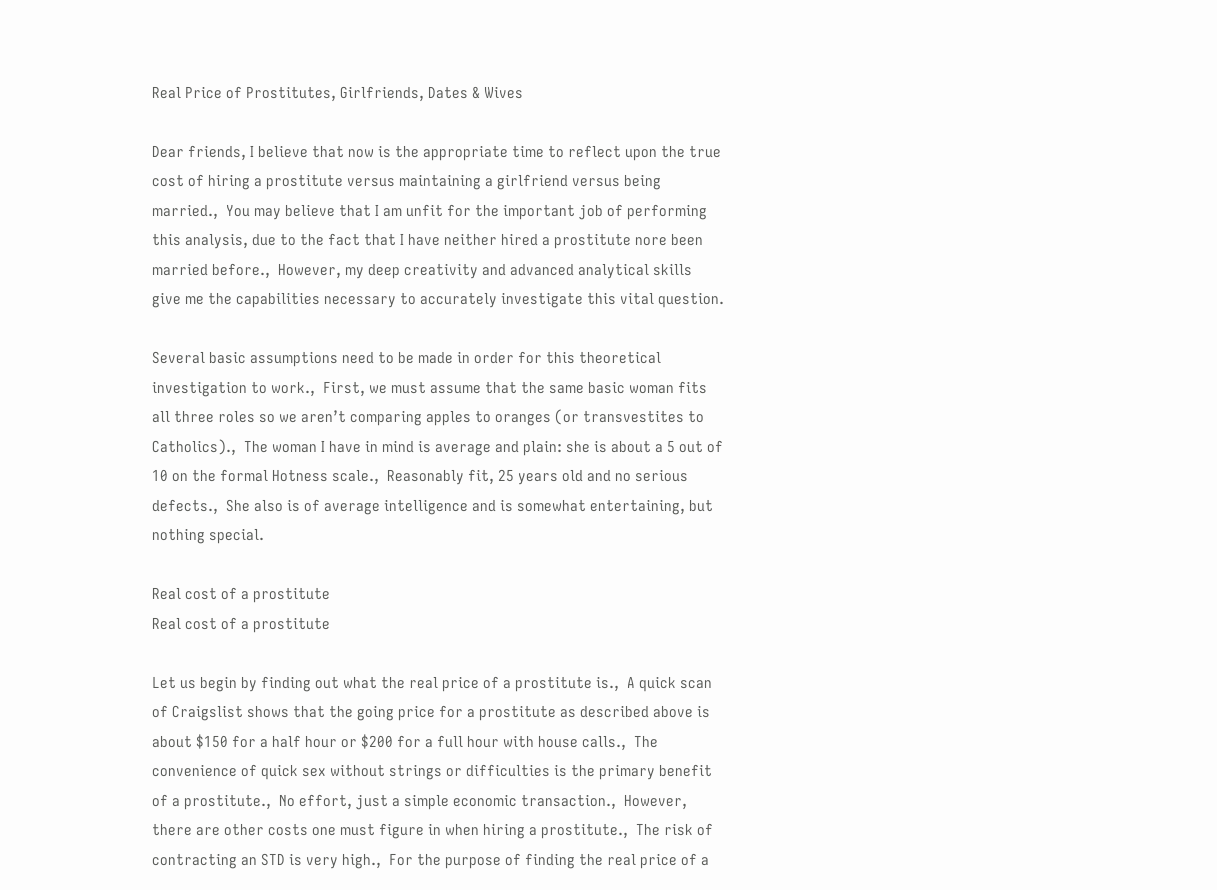Real Price of Prostitutes, Girlfriends, Dates & Wives

Dear friends, I believe that now is the appropriate time to reflect upon the true cost of hiring a prostitute versus maintaining a girlfriend versus being married.‚  You may believe that I am unfit for the important job of performing this analysis, due to the fact that I have neither hired a prostitute nore been married before.‚  However, my deep creativity and advanced analytical skills give me the capabilities necessary to accurately investigate this vital question.

Several basic assumptions need to be made in order for this theoretical investigation to work.‚  First, we must assume that the same basic woman fits all three roles so we aren’t comparing apples to oranges (or transvestites to Catholics).‚  The woman I have in mind is average and plain: she is about a 5 out of 10 on the formal Hotness scale.‚  Reasonably fit, 25 years old and no serious defects.‚  She also is of average intelligence and is somewhat entertaining, but nothing special.

Real cost of a prostitute
Real cost of a prostitute

Let us begin by finding out what the real price of a prostitute is.‚  A quick scan of Craigslist shows that the going price for a prostitute as described above is about $150 for a half hour or $200 for a full hour with house calls.‚  The convenience of quick sex without strings or difficulties is the primary benefit of a prostitute.‚  No effort, just a simple economic transaction.‚  However, there are other costs one must figure in when hiring a prostitute.‚  The risk of contracting an STD is very high.‚  For the purpose of finding the real price of a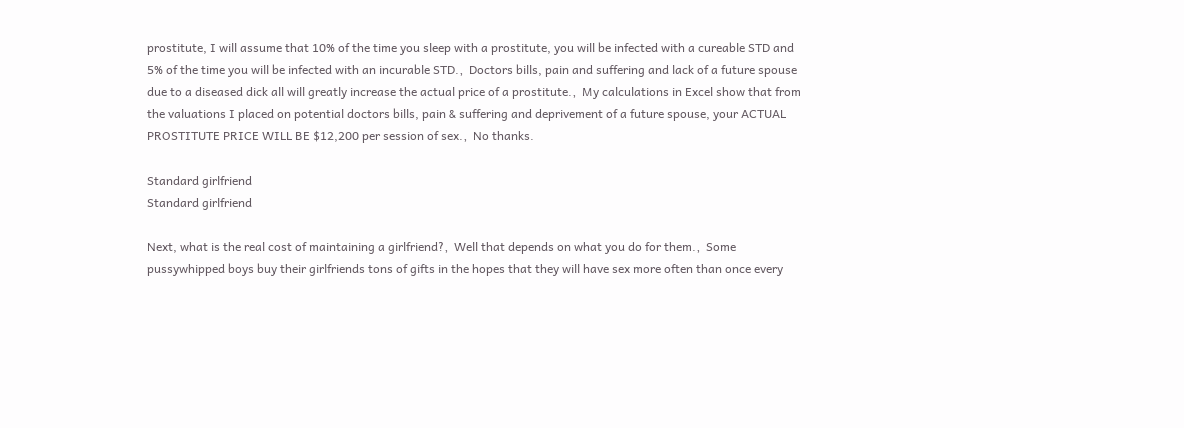prostitute, I will assume that 10% of the time you sleep with a prostitute, you will be infected with a cureable STD and 5% of the time you will be infected with an incurable STD.‚  Doctors bills, pain and suffering and lack of a future spouse due to a diseased dick all will greatly increase the actual price of a prostitute.‚  My calculations in Excel show that from the valuations I placed on potential doctors bills, pain & suffering and deprivement of a future spouse, your ACTUAL PROSTITUTE PRICE WILL BE $12,200 per session of sex.‚  No thanks.

Standard girlfriend
Standard girlfriend

Next, what is the real cost of maintaining a girlfriend?‚  Well that depends on what you do for them.‚  Some pussywhipped boys buy their girlfriends tons of gifts in the hopes that they will have sex more often than once every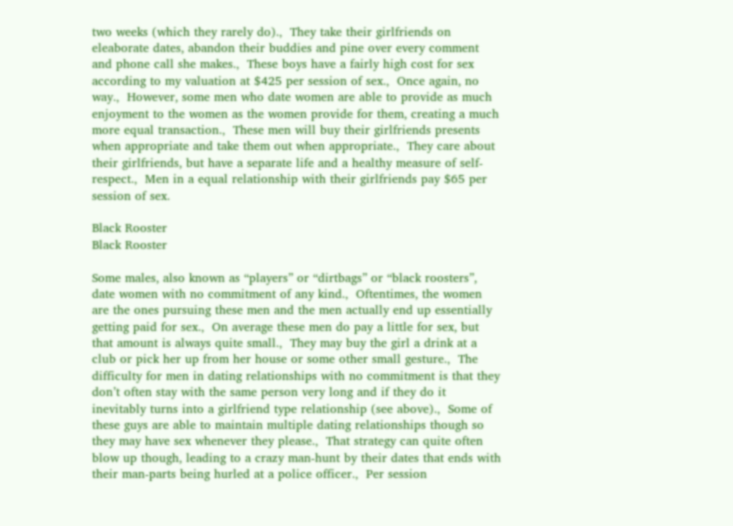two weeks (which they rarely do).‚  They take their girlfriends on eleaborate dates, abandon their buddies and pine over every comment and phone call she makes.‚  These boys have a fairly high cost for sex according to my valuation at $425 per session of sex.‚  Once again, no way.‚  However, some men who date women are able to provide as much enjoyment to the women as the women provide for them, creating a much more equal transaction.‚  These men will buy their girlfriends presents when appropriate and take them out when appropriate.‚  They care about their girlfriends, but have a separate life and a healthy measure of self-respect.‚  Men in a equal relationship with their girlfriends pay $65 per session of sex.

Black Rooster
Black Rooster

Some males, also known as “players” or “dirtbags” or “black roosters”, date women with no commitment of any kind.‚  Oftentimes, the women are the ones pursuing these men and the men actually end up essentially getting paid for sex.‚  On average these men do pay a little for sex, but that amount is always quite small.‚  They may buy the girl a drink at a club or pick her up from her house or some other small gesture.‚  The difficulty for men in dating relationships with no commitment is that they don’t often stay with the same person very long and if they do it inevitably turns into a girlfriend type relationship (see above).‚  Some of these guys are able to maintain multiple dating relationships though so they may have sex whenever they please.‚  That strategy can quite often blow up though, leading to a crazy man-hunt by their dates that ends with their man-parts being hurled at a police officer.‚  Per session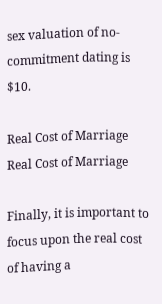sex valuation of no-commitment dating is $10.

Real Cost of Marriage
Real Cost of Marriage

Finally, it is important to focus upon the real cost of having a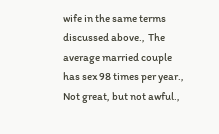wife in the same terms discussed above.‚  The average married couple has sex 98 times per year.‚  Not great, but not awful.‚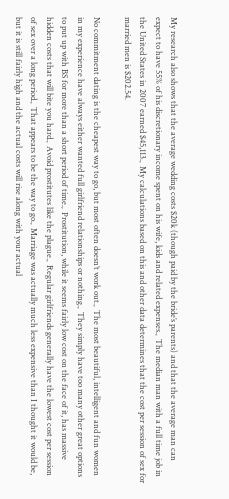My research also shows that the average wedding costs $20k (though paid by the bride’s parents) and that the average man can expect to have 55% of his discretionary income spent on his wife, kids and related expenses.‚  The median man with a full time job in the United States in 2007 earned $45,113.‚  My calculations based on this and other data determines that the cost per session of sex for married men is $202.54.

No commitment dating is the cheapest way to go, but most often doesn’t work out.‚  The most beautiful, intelligent and fun women in my experience have always either wanted full girlfriend relationships or nothing.‚  They simply have too many other great options to put up with BS for more than a short period of time.‚  Prostitution, while it seems fairly low cost on the face of it, has massive hidden costs that will bite you hard.‚  Avoid prostitutes like the plague.‚  Regular girlfriends generally have the lowest cost per session of sex over a long period.‚  That appears to be the way to go.‚  Marriage was actually much less expensive than I thought it would be, but it is still fairly high and the actual costs will rise along with your actual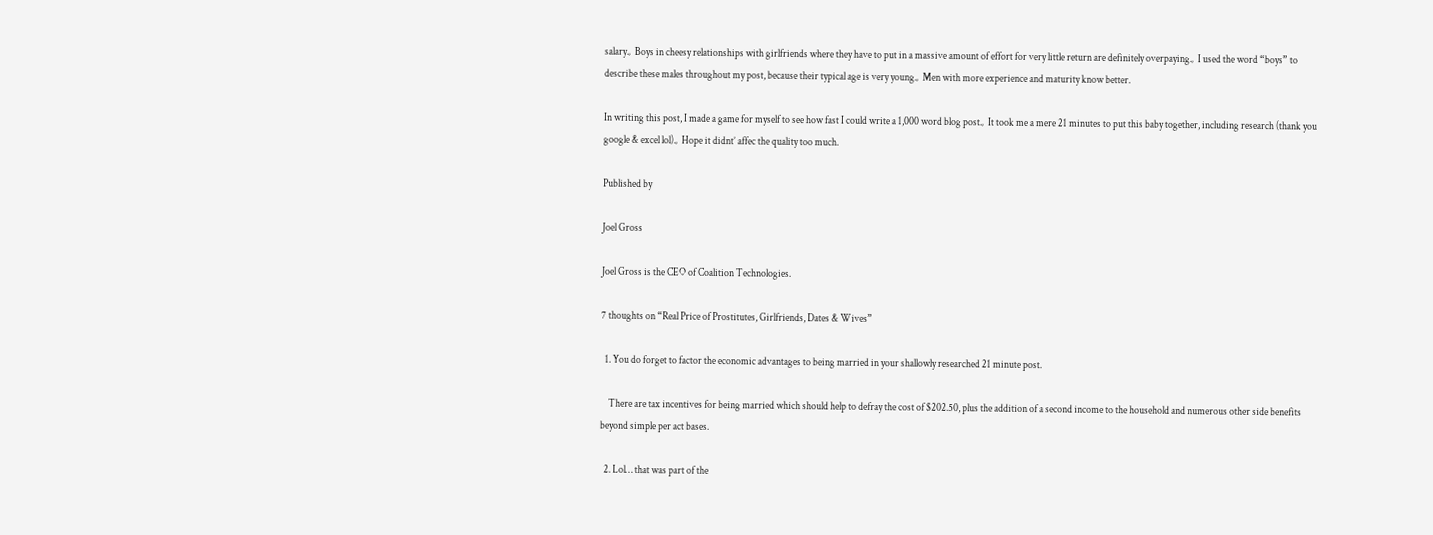salary.‚  Boys in cheesy relationships with girlfriends where they have to put in a massive amount of effort for very little return are definitely overpaying.‚  I used the word “boys” to describe these males throughout my post, because their typical age is very young.‚  Men with more experience and maturity know better.

In writing this post, I made a game for myself to see how fast I could write a 1,000 word blog post.‚  It took me a mere 21 minutes to put this baby together, including research (thank you google & excel lol).‚  Hope it didnt’ affec the quality too much.

Published by

Joel Gross

Joel Gross is the CEO of Coalition Technologies.

7 thoughts on “Real Price of Prostitutes, Girlfriends, Dates & Wives”

  1. You do forget to factor the economic advantages to being married in your shallowly researched 21 minute post.

    There are tax incentives for being married which should help to defray the cost of $202.50, plus the addition of a second income to the household and numerous other side benefits beyond simple per act bases.

  2. Lol… that was part of the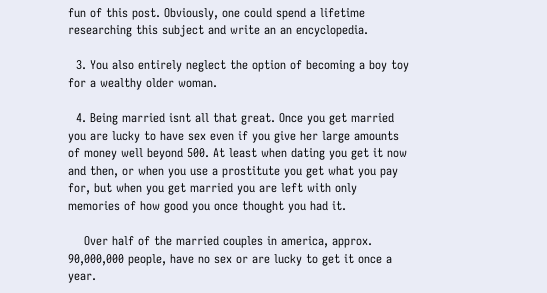fun of this post. Obviously, one could spend a lifetime researching this subject and write an an encyclopedia.

  3. You also entirely neglect the option of becoming a boy toy for a wealthy older woman.

  4. Being married isnt all that great. Once you get married you are lucky to have sex even if you give her large amounts of money well beyond 500. At least when dating you get it now and then, or when you use a prostitute you get what you pay for, but when you get married you are left with only memories of how good you once thought you had it.

    Over half of the married couples in america, approx. 90,000,000 people, have no sex or are lucky to get it once a year.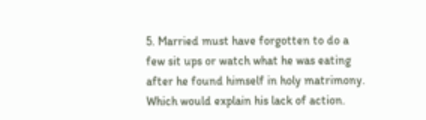5. Married must have forgotten to do a few sit ups or watch what he was eating after he found himself in holy matrimony. Which would explain his lack of action.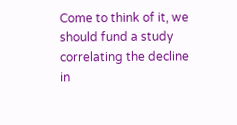Come to think of it, we should fund a study correlating the decline in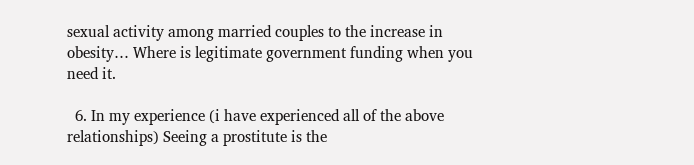sexual activity among married couples to the increase in obesity… Where is legitimate government funding when you need it.

  6. In my experience (i have experienced all of the above relationships) Seeing a prostitute is the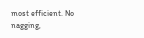most efficient. No nagging,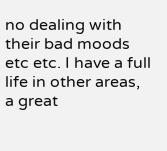no dealing with their bad moods etc etc. I have a full life in other areas, a great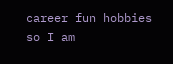career fun hobbies so I am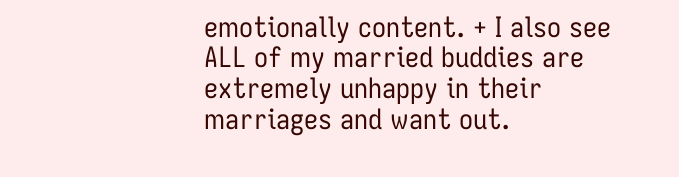emotionally content. + I also see ALL of my married buddies are extremely unhappy in their marriages and want out.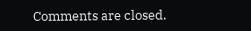Comments are closed.